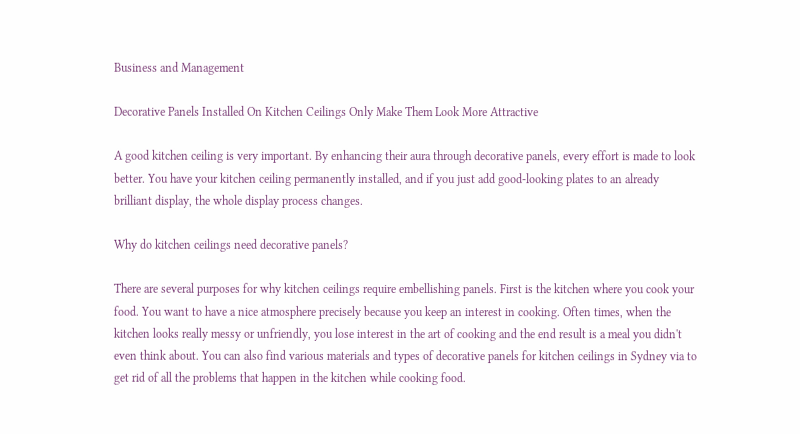Business and Management

Decorative Panels Installed On Kitchen Ceilings Only Make Them Look More Attractive

A good kitchen ceiling is very important. By enhancing their aura through decorative panels, every effort is made to look better. You have your kitchen ceiling permanently installed, and if you just add good-looking plates to an already brilliant display, the whole display process changes.

Why do kitchen ceilings need decorative panels?

There are several purposes for why kitchen ceilings require embellishing panels. First is the kitchen where you cook your food. You want to have a nice atmosphere precisely because you keep an interest in cooking. Often times, when the kitchen looks really messy or unfriendly, you lose interest in the art of cooking and the end result is a meal you didn't even think about. You can also find various materials and types of decorative panels for kitchen ceilings in Sydney via to get rid of all the problems that happen in the kitchen while cooking food.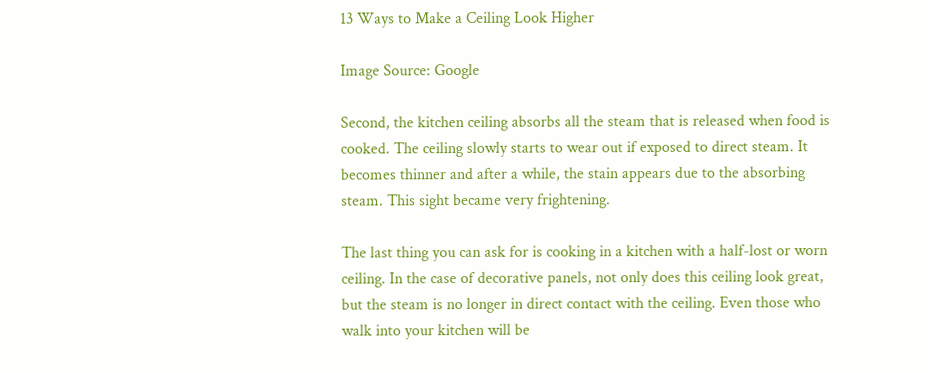13 Ways to Make a Ceiling Look Higher

Image Source: Google

Second, the kitchen ceiling absorbs all the steam that is released when food is cooked. The ceiling slowly starts to wear out if exposed to direct steam. It becomes thinner and after a while, the stain appears due to the absorbing steam. This sight became very frightening.

The last thing you can ask for is cooking in a kitchen with a half-lost or worn ceiling. In the case of decorative panels, not only does this ceiling look great, but the steam is no longer in direct contact with the ceiling. Even those who walk into your kitchen will be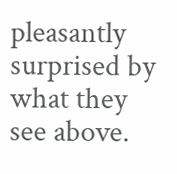pleasantly surprised by what they see above.